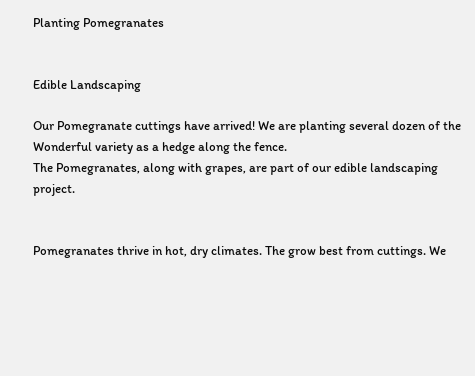Planting Pomegranates


Edible Landscaping

Our Pomegranate cuttings have arrived! We are planting several dozen of the
Wonderful variety as a hedge along the fence.
The Pomegranates, along with grapes, are part of our edible landscaping project.


Pomegranates thrive in hot, dry climates. The grow best from cuttings. We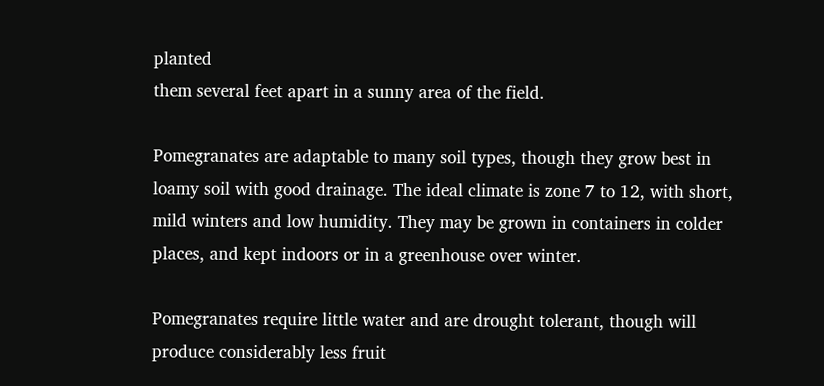planted
them several feet apart in a sunny area of the field.

Pomegranates are adaptable to many soil types, though they grow best in
loamy soil with good drainage. The ideal climate is zone 7 to 12, with short,
mild winters and low humidity. They may be grown in containers in colder
places, and kept indoors or in a greenhouse over winter.

Pomegranates require little water and are drought tolerant, though will
produce considerably less fruit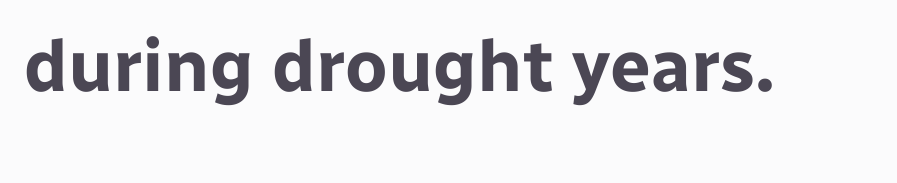during drought years.